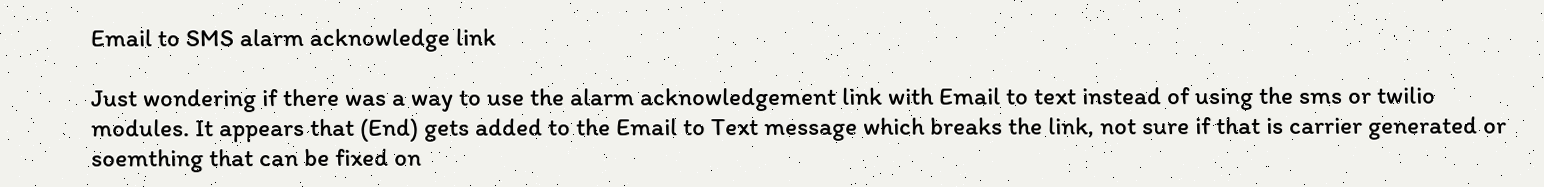Email to SMS alarm acknowledge link

Just wondering if there was a way to use the alarm acknowledgement link with Email to text instead of using the sms or twilio modules. It appears that (End) gets added to the Email to Text message which breaks the link, not sure if that is carrier generated or soemthing that can be fixed on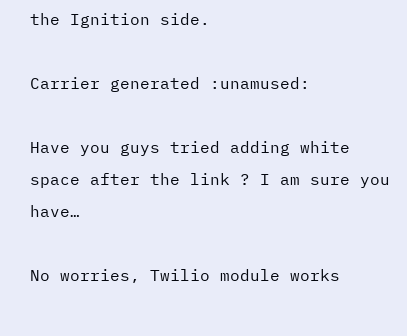the Ignition side.

Carrier generated :unamused:

Have you guys tried adding white space after the link ? I am sure you have…

No worries, Twilio module works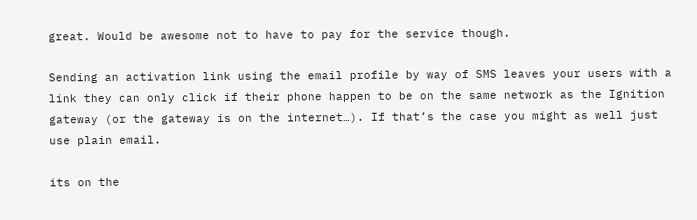great. Would be awesome not to have to pay for the service though.

Sending an activation link using the email profile by way of SMS leaves your users with a link they can only click if their phone happen to be on the same network as the Ignition gateway (or the gateway is on the internet…). If that’s the case you might as well just use plain email.

its on the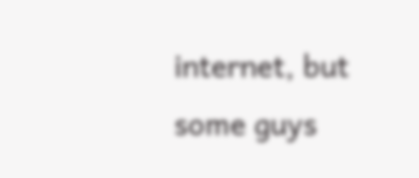internet, but some guys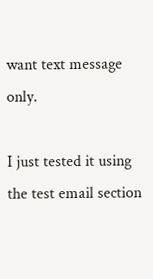want text message only.

I just tested it using the test email section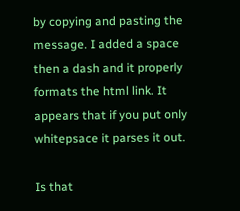by copying and pasting the message. I added a space then a dash and it properly formats the html link. It appears that if you put only whitepsace it parses it out.

Is that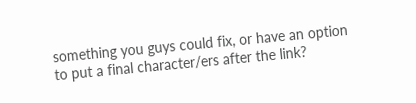something you guys could fix, or have an option to put a final character/ers after the link?